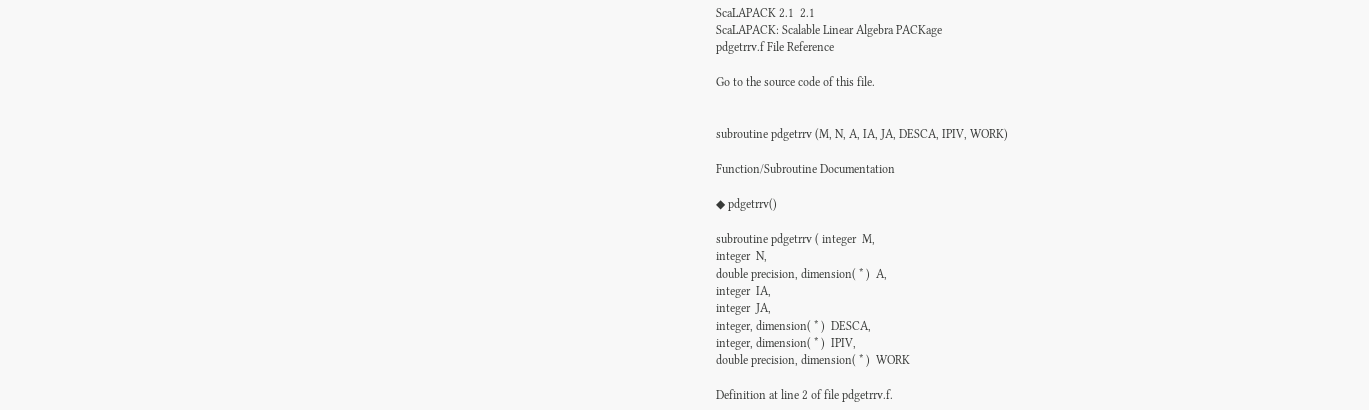ScaLAPACK 2.1  2.1
ScaLAPACK: Scalable Linear Algebra PACKage
pdgetrrv.f File Reference

Go to the source code of this file.


subroutine pdgetrrv (M, N, A, IA, JA, DESCA, IPIV, WORK)

Function/Subroutine Documentation

◆ pdgetrrv()

subroutine pdgetrrv ( integer  M,
integer  N,
double precision, dimension( * )  A,
integer  IA,
integer  JA,
integer, dimension( * )  DESCA,
integer, dimension( * )  IPIV,
double precision, dimension( * )  WORK

Definition at line 2 of file pdgetrrv.f.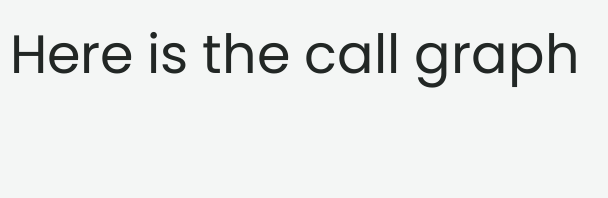Here is the call graph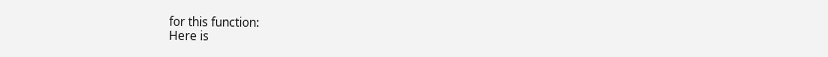for this function:
Here is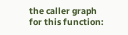the caller graph for this function: